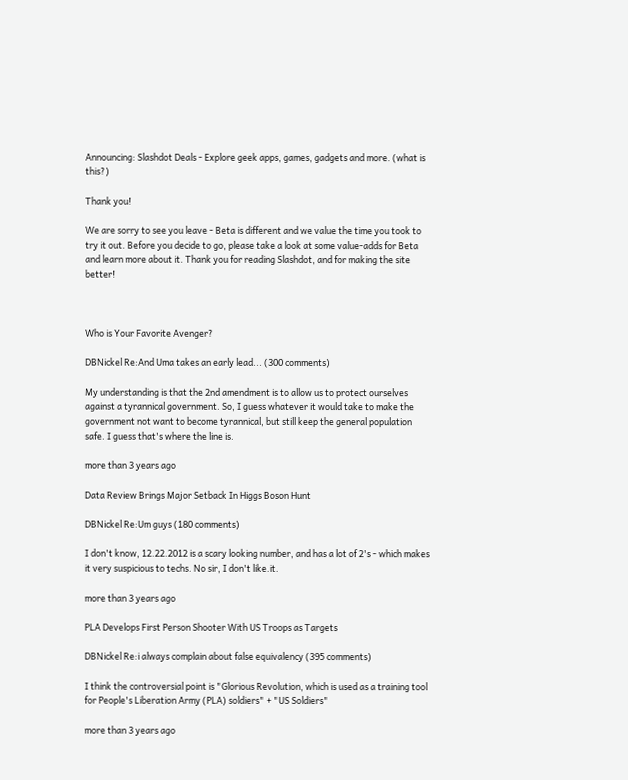Announcing: Slashdot Deals - Explore geek apps, games, gadgets and more. (what is this?)

Thank you!

We are sorry to see you leave - Beta is different and we value the time you took to try it out. Before you decide to go, please take a look at some value-adds for Beta and learn more about it. Thank you for reading Slashdot, and for making the site better!



Who is Your Favorite Avenger?

DBNickel Re:And Uma takes an early lead... (300 comments)

My understanding is that the 2nd amendment is to allow us to protect ourselves against a tyrannical government. So, I guess whatever it would take to make the government not want to become tyrannical, but still keep the general population safe. I guess that's where the line is.

more than 3 years ago

Data Review Brings Major Setback In Higgs Boson Hunt

DBNickel Re:Um guys (180 comments)

I don't know, 12.22.2012 is a scary looking number, and has a lot of 2's - which makes it very suspicious to techs. No sir, I don't like.it.

more than 3 years ago

PLA Develops First Person Shooter With US Troops as Targets

DBNickel Re:i always complain about false equivalency (395 comments)

I think the controversial point is "Glorious Revolution, which is used as a training tool for People's Liberation Army (PLA) soldiers" + "US Soldiers"

more than 3 years ago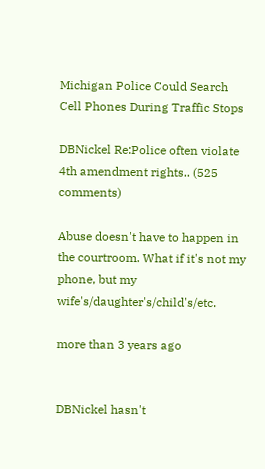Michigan Police Could Search Cell Phones During Traffic Stops

DBNickel Re:Police often violate 4th amendment rights.. (525 comments)

Abuse doesn't have to happen in the courtroom. What if it's not my phone, but my wife's/daughter's/child's/etc.

more than 3 years ago


DBNickel hasn't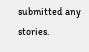submitted any stories.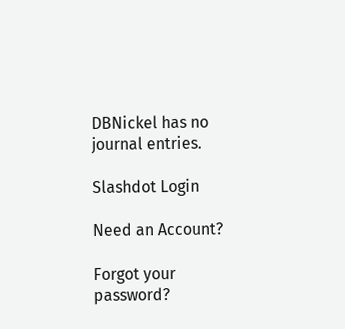DBNickel has no journal entries.

Slashdot Login

Need an Account?

Forgot your password?